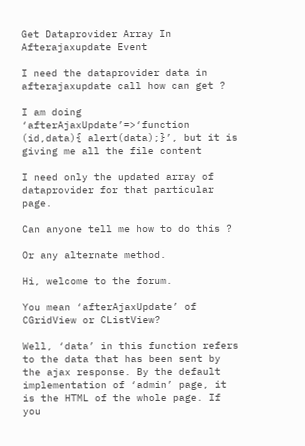Get Dataprovider Array In Afterajaxupdate Event

I need the dataprovider data in afterajaxupdate call how can get ?

I am doing ‘afterAjaxUpdate’=>‘function (id,data){ alert(data);}’, but it is giving me all the file content

I need only the updated array of dataprovider for that particular page.

Can anyone tell me how to do this ?

Or any alternate method.

Hi, welcome to the forum.

You mean ‘afterAjaxUpdate’ of CGridView or CListView?

Well, ‘data’ in this function refers to the data that has been sent by the ajax response. By the default implementation of ‘admin’ page, it is the HTML of the whole page. If you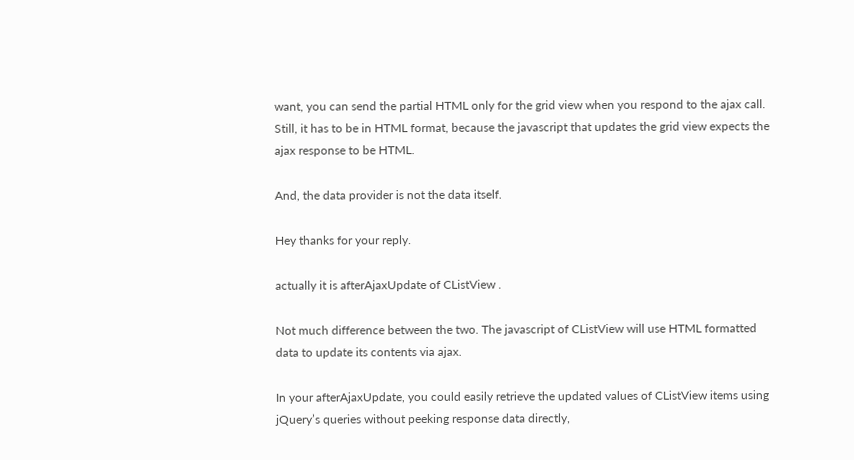want, you can send the partial HTML only for the grid view when you respond to the ajax call. Still, it has to be in HTML format, because the javascript that updates the grid view expects the ajax response to be HTML.

And, the data provider is not the data itself.

Hey thanks for your reply.

actually it is afterAjaxUpdate of CListView .

Not much difference between the two. The javascript of CListView will use HTML formatted data to update its contents via ajax.

In your afterAjaxUpdate, you could easily retrieve the updated values of CListView items using jQuery’s queries without peeking response data directly,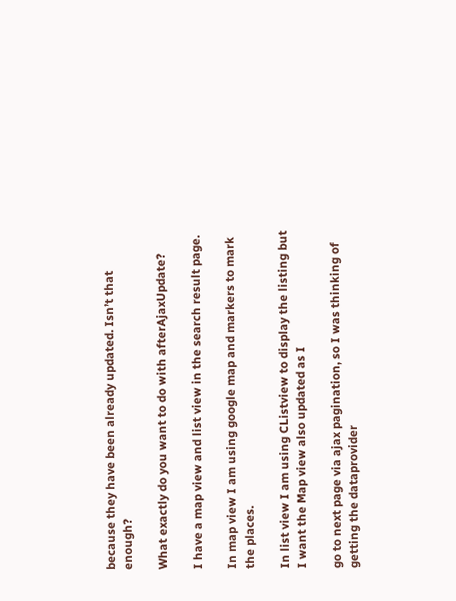because they have been already updated. Isn’t that enough?

What exactly do you want to do with afterAjaxUpdate?

I have a map view and list view in the search result page.

In map view I am using google map and markers to mark the places.

In list view I am using CListview to display the listing but I want the Map view also updated as I

go to next page via ajax pagination, so I was thinking of getting the dataprovider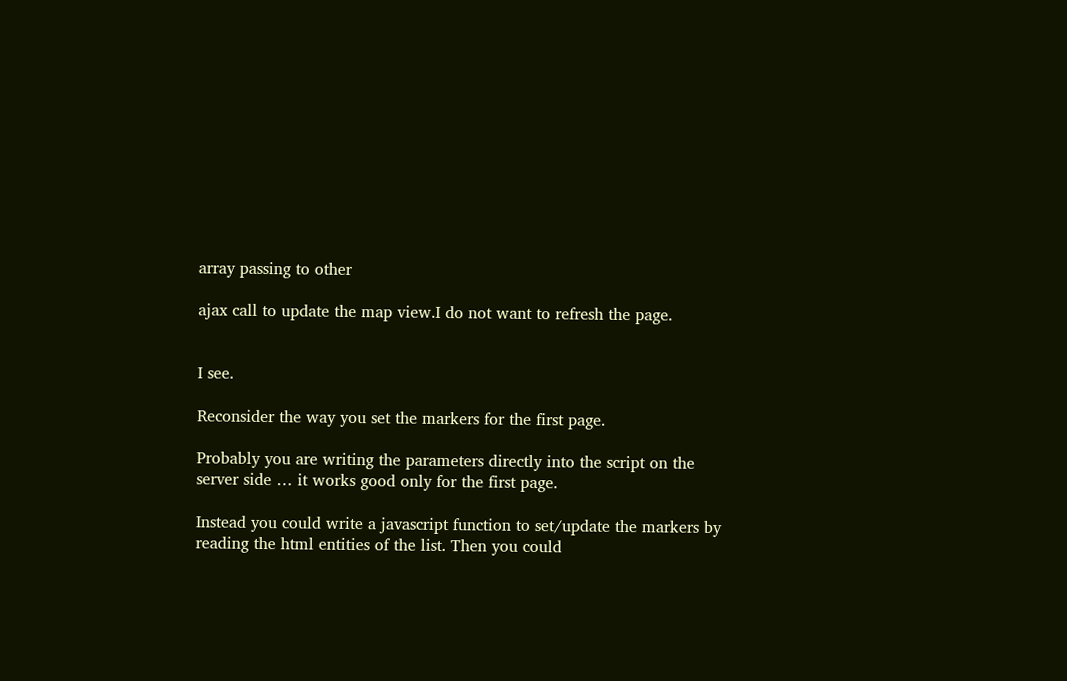array passing to other

ajax call to update the map view.I do not want to refresh the page.


I see.

Reconsider the way you set the markers for the first page.

Probably you are writing the parameters directly into the script on the server side … it works good only for the first page.

Instead you could write a javascript function to set/update the markers by reading the html entities of the list. Then you could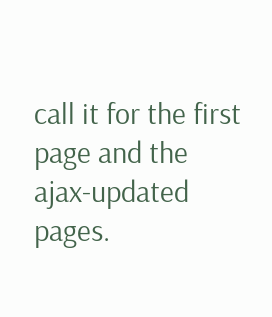call it for the first page and the ajax-updated pages.